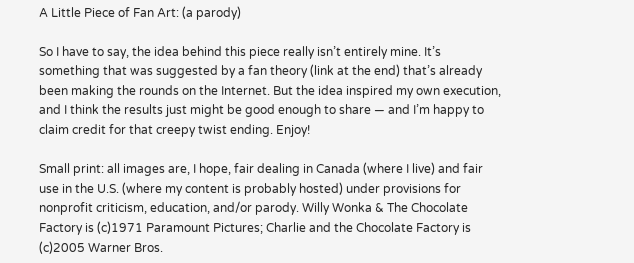A Little Piece of Fan Art: (a parody)

So I have to say, the idea behind this piece really isn’t entirely mine. It’s something that was suggested by a fan theory (link at the end) that’s already been making the rounds on the Internet. But the idea inspired my own execution, and I think the results just might be good enough to share — and I’m happy to claim credit for that creepy twist ending. Enjoy!

Small print: all images are, I hope, fair dealing in Canada (where I live) and fair use in the U.S. (where my content is probably hosted) under provisions for nonprofit criticism, education, and/or parody. Willy Wonka & The Chocolate Factory is (c)1971 Paramount Pictures; Charlie and the Chocolate Factory is (c)2005 Warner Bros.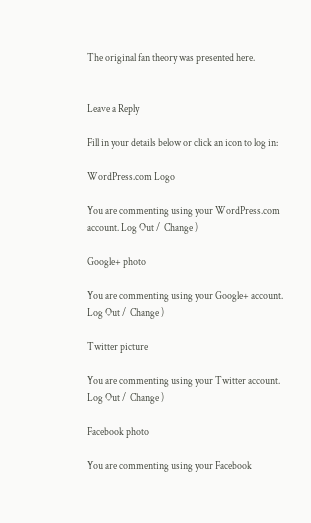The original fan theory was presented here.


Leave a Reply

Fill in your details below or click an icon to log in:

WordPress.com Logo

You are commenting using your WordPress.com account. Log Out /  Change )

Google+ photo

You are commenting using your Google+ account. Log Out /  Change )

Twitter picture

You are commenting using your Twitter account. Log Out /  Change )

Facebook photo

You are commenting using your Facebook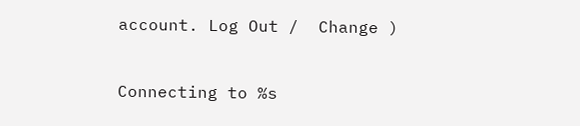account. Log Out /  Change )


Connecting to %s